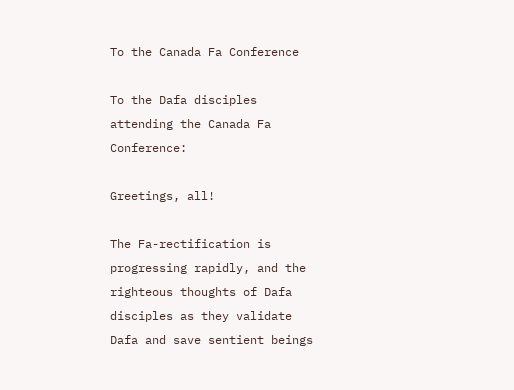To the Canada Fa Conference

To the Dafa disciples attending the Canada Fa Conference:

Greetings, all!

The Fa-rectification is progressing rapidly, and the righteous thoughts of Dafa disciples as they validate Dafa and save sentient beings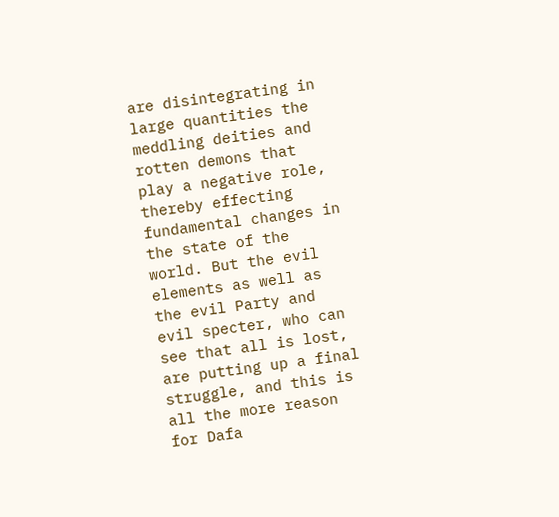are disintegrating in large quantities the meddling deities and rotten demons that play a negative role, thereby effecting fundamental changes in the state of the world. But the evil elements as well as the evil Party and evil specter, who can see that all is lost, are putting up a final struggle, and this is all the more reason for Dafa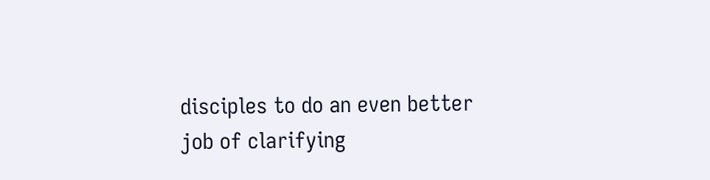disciples to do an even better job of clarifying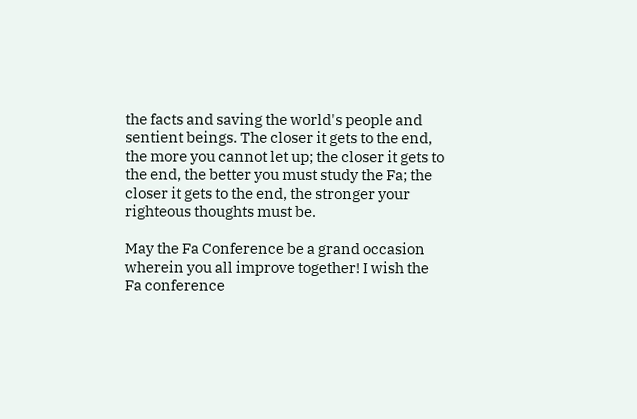the facts and saving the world's people and sentient beings. The closer it gets to the end, the more you cannot let up; the closer it gets to the end, the better you must study the Fa; the closer it gets to the end, the stronger your righteous thoughts must be.

May the Fa Conference be a grand occasion wherein you all improve together! I wish the Fa conference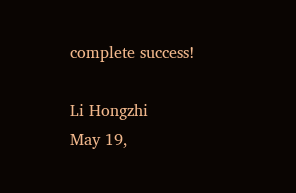complete success!

Li Hongzhi
May 19,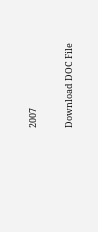2007

Download DOC File